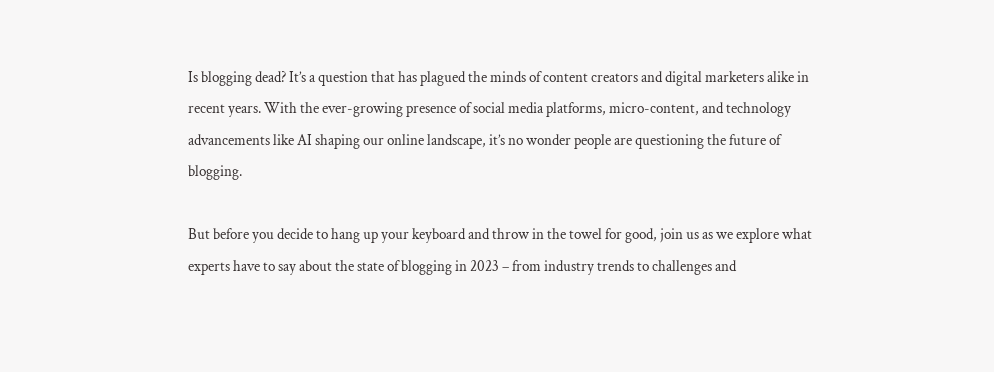Is blogging dead? It’s a question that has plagued the minds of content creators and digital marketers alike in recent years. With the ever-growing presence of social media platforms, micro-content, and technology advancements like AI shaping our online landscape, it’s no wonder people are questioning the future of blogging.

But before you decide to hang up your keyboard and throw in the towel for good, join us as we explore what experts have to say about the state of blogging in 2023 – from industry trends to challenges and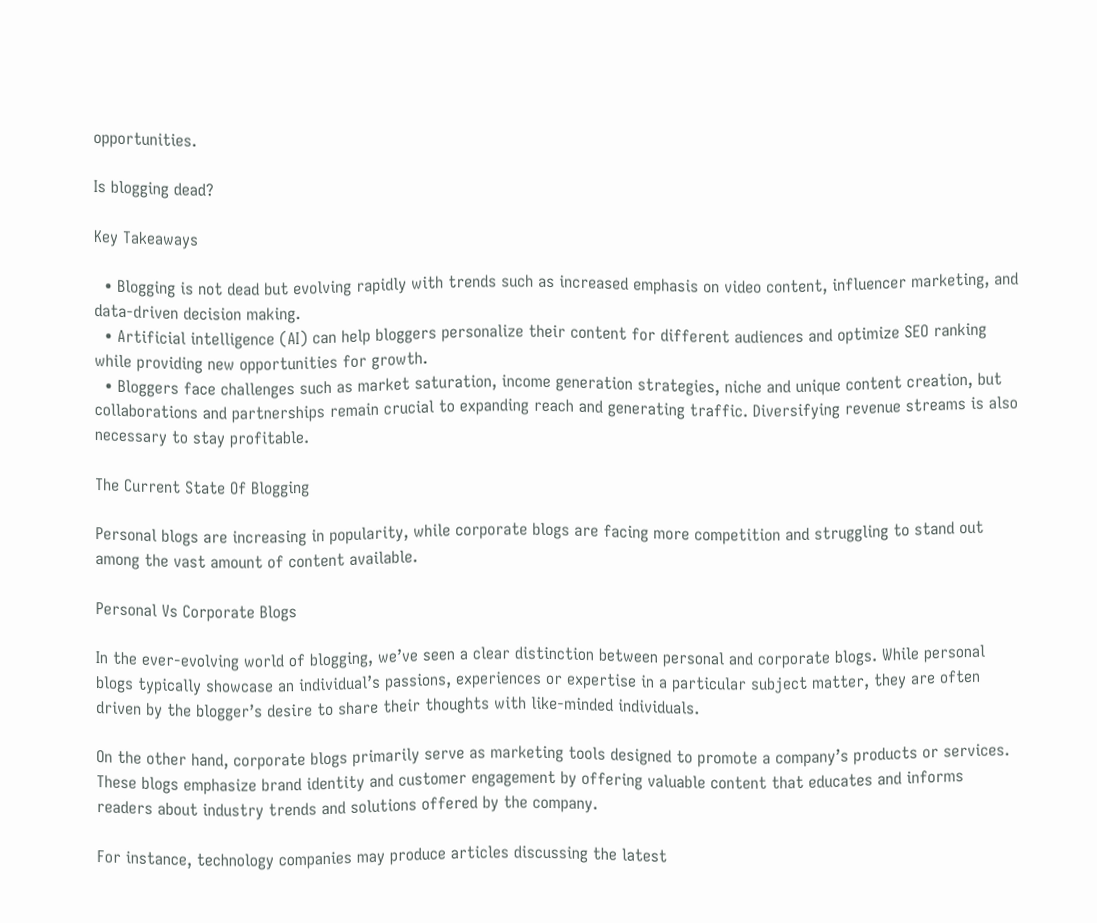opportunities.

Is blogging dead?

Key Takeaways

  • Blogging is not dead but evolving rapidly with trends such as increased emphasis on video content, influencer marketing, and data-driven decision making.
  • Artificial intelligence (AI) can help bloggers personalize their content for different audiences and optimize SEO ranking while providing new opportunities for growth.
  • Bloggers face challenges such as market saturation, income generation strategies, niche and unique content creation, but collaborations and partnerships remain crucial to expanding reach and generating traffic. Diversifying revenue streams is also necessary to stay profitable.

The Current State Of Blogging

Personal blogs are increasing in popularity, while corporate blogs are facing more competition and struggling to stand out among the vast amount of content available.

Personal Vs Corporate Blogs

In the ever-evolving world of blogging, we’ve seen a clear distinction between personal and corporate blogs. While personal blogs typically showcase an individual’s passions, experiences or expertise in a particular subject matter, they are often driven by the blogger’s desire to share their thoughts with like-minded individuals.

On the other hand, corporate blogs primarily serve as marketing tools designed to promote a company’s products or services. These blogs emphasize brand identity and customer engagement by offering valuable content that educates and informs readers about industry trends and solutions offered by the company.

For instance, technology companies may produce articles discussing the latest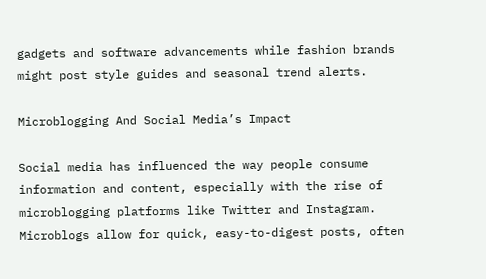gadgets and software advancements while fashion brands might post style guides and seasonal trend alerts.

Microblogging And Social Media’s Impact

Social media has influenced the way people consume information and content, especially with the rise of microblogging platforms like Twitter and Instagram. Microblogs allow for quick, easy-to-digest posts, often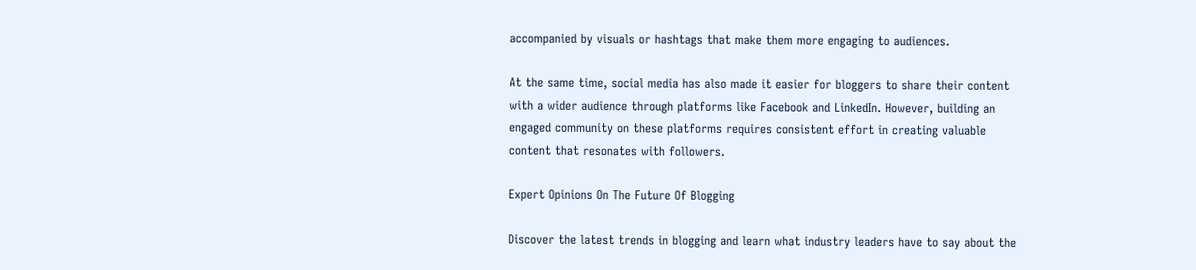accompanied by visuals or hashtags that make them more engaging to audiences.

At the same time, social media has also made it easier for bloggers to share their content with a wider audience through platforms like Facebook and LinkedIn. However, building an engaged community on these platforms requires consistent effort in creating valuable content that resonates with followers.

Expert Opinions On The Future Of Blogging

Discover the latest trends in blogging and learn what industry leaders have to say about the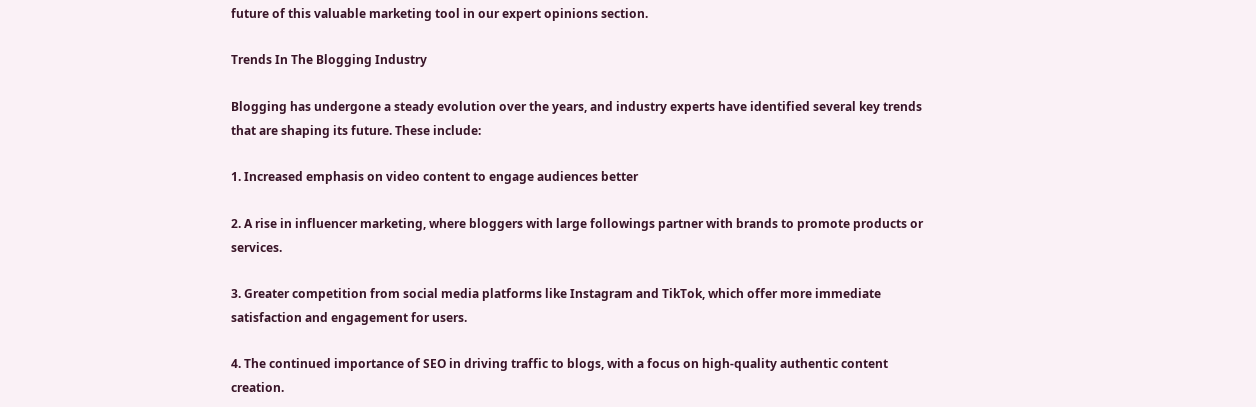future of this valuable marketing tool in our expert opinions section.

Trends In The Blogging Industry

Blogging has undergone a steady evolution over the years, and industry experts have identified several key trends that are shaping its future. These include:

1. Increased emphasis on video content to engage audiences better

2. A rise in influencer marketing, where bloggers with large followings partner with brands to promote products or services.

3. Greater competition from social media platforms like Instagram and TikTok, which offer more immediate satisfaction and engagement for users.

4. The continued importance of SEO in driving traffic to blogs, with a focus on high-quality authentic content creation.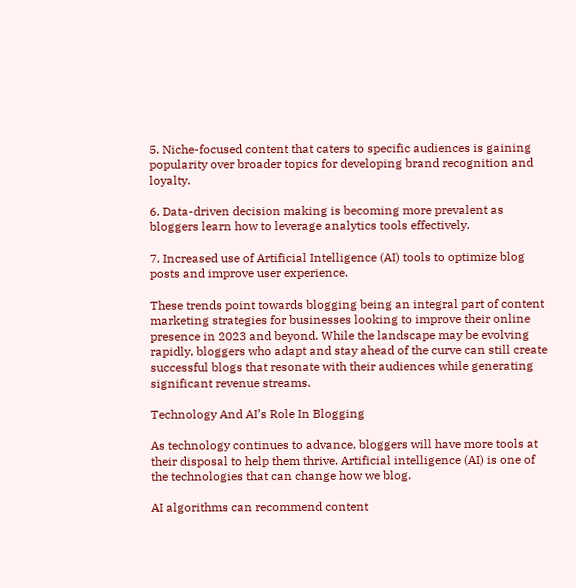5. Niche-focused content that caters to specific audiences is gaining popularity over broader topics for developing brand recognition and loyalty.

6. Data-driven decision making is becoming more prevalent as bloggers learn how to leverage analytics tools effectively.

7. Increased use of Artificial Intelligence (AI) tools to optimize blog posts and improve user experience.

These trends point towards blogging being an integral part of content marketing strategies for businesses looking to improve their online presence in 2023 and beyond. While the landscape may be evolving rapidly, bloggers who adapt and stay ahead of the curve can still create successful blogs that resonate with their audiences while generating significant revenue streams.

Technology And AI’s Role In Blogging

As technology continues to advance, bloggers will have more tools at their disposal to help them thrive. Artificial intelligence (AI) is one of the technologies that can change how we blog.

AI algorithms can recommend content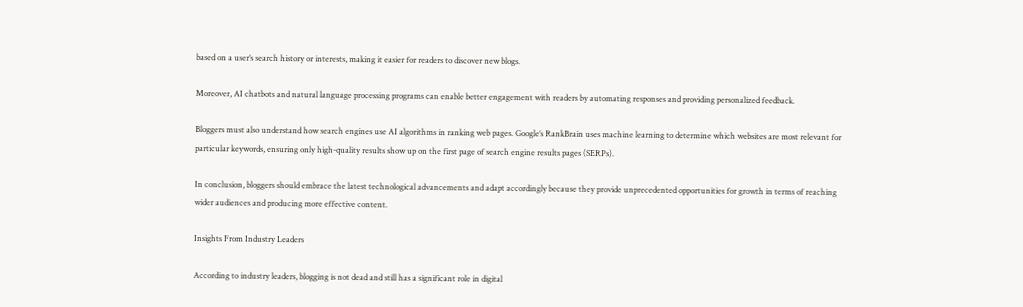based on a user’s search history or interests, making it easier for readers to discover new blogs.

Moreover, AI chatbots and natural language processing programs can enable better engagement with readers by automating responses and providing personalized feedback.

Bloggers must also understand how search engines use AI algorithms in ranking web pages. Google’s RankBrain uses machine learning to determine which websites are most relevant for particular keywords, ensuring only high-quality results show up on the first page of search engine results pages (SERPs).

In conclusion, bloggers should embrace the latest technological advancements and adapt accordingly because they provide unprecedented opportunities for growth in terms of reaching wider audiences and producing more effective content.

Insights From Industry Leaders

According to industry leaders, blogging is not dead and still has a significant role in digital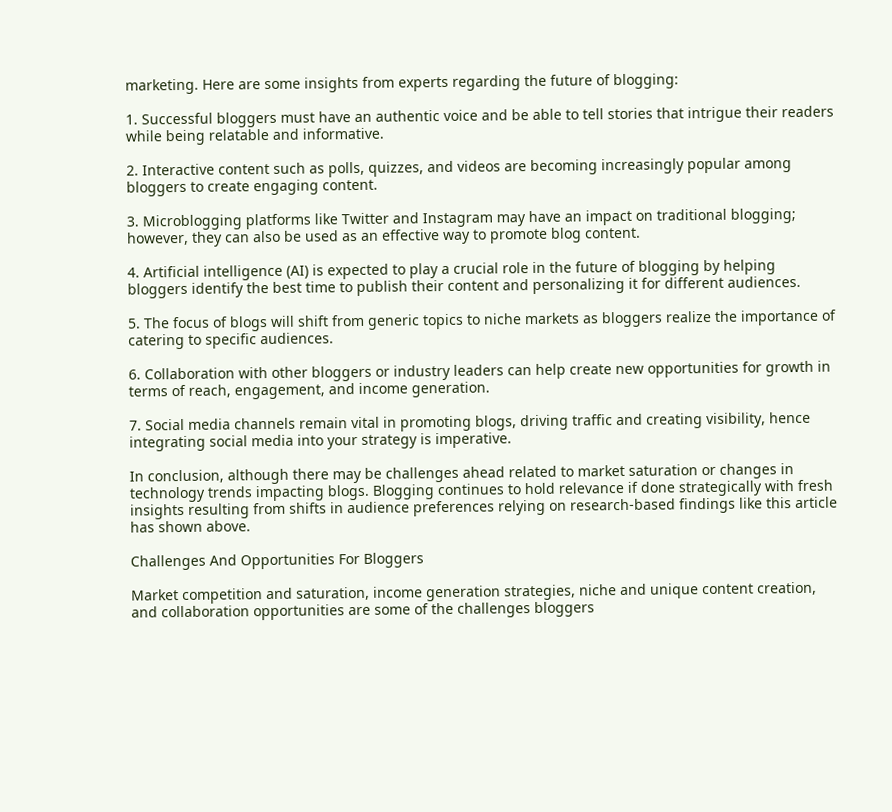marketing. Here are some insights from experts regarding the future of blogging:

1. Successful bloggers must have an authentic voice and be able to tell stories that intrigue their readers while being relatable and informative.

2. Interactive content such as polls, quizzes, and videos are becoming increasingly popular among bloggers to create engaging content.

3. Microblogging platforms like Twitter and Instagram may have an impact on traditional blogging; however, they can also be used as an effective way to promote blog content.

4. Artificial intelligence (AI) is expected to play a crucial role in the future of blogging by helping bloggers identify the best time to publish their content and personalizing it for different audiences.

5. The focus of blogs will shift from generic topics to niche markets as bloggers realize the importance of catering to specific audiences.

6. Collaboration with other bloggers or industry leaders can help create new opportunities for growth in terms of reach, engagement, and income generation.

7. Social media channels remain vital in promoting blogs, driving traffic and creating visibility, hence integrating social media into your strategy is imperative.

In conclusion, although there may be challenges ahead related to market saturation or changes in technology trends impacting blogs. Blogging continues to hold relevance if done strategically with fresh insights resulting from shifts in audience preferences relying on research-based findings like this article has shown above.

Challenges And Opportunities For Bloggers

Market competition and saturation, income generation strategies, niche and unique content creation, and collaboration opportunities are some of the challenges bloggers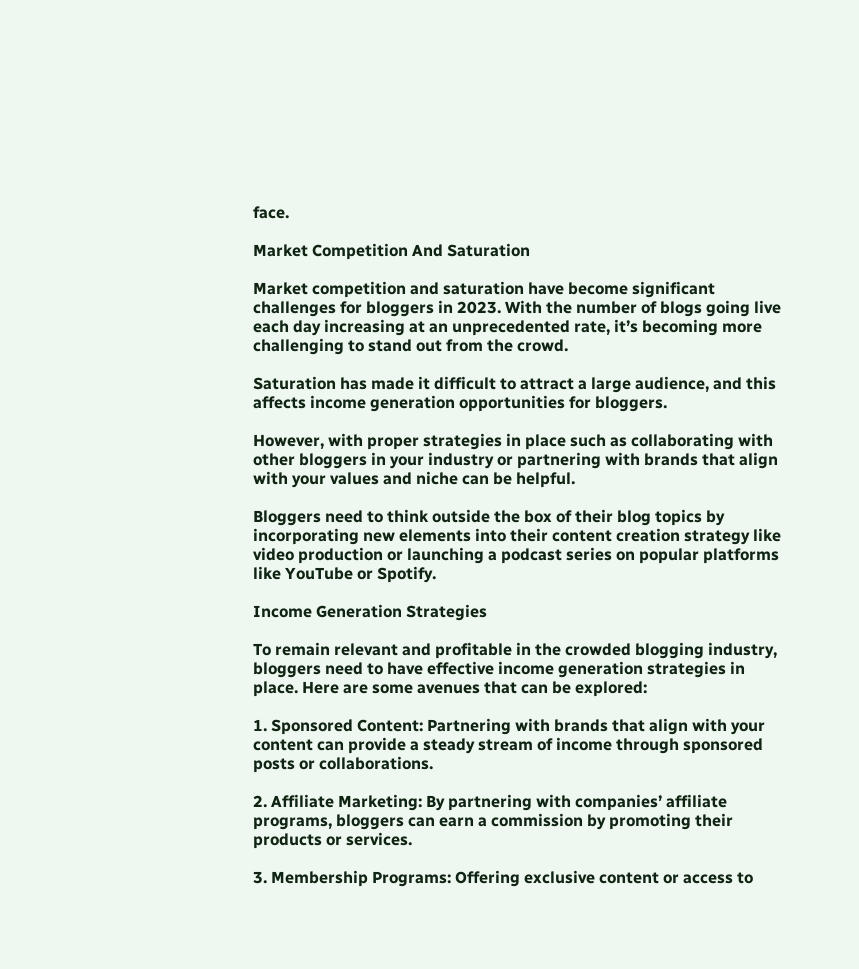face.

Market Competition And Saturation

Market competition and saturation have become significant challenges for bloggers in 2023. With the number of blogs going live each day increasing at an unprecedented rate, it’s becoming more challenging to stand out from the crowd.

Saturation has made it difficult to attract a large audience, and this affects income generation opportunities for bloggers.

However, with proper strategies in place such as collaborating with other bloggers in your industry or partnering with brands that align with your values and niche can be helpful.

Bloggers need to think outside the box of their blog topics by incorporating new elements into their content creation strategy like video production or launching a podcast series on popular platforms like YouTube or Spotify.

Income Generation Strategies

To remain relevant and profitable in the crowded blogging industry, bloggers need to have effective income generation strategies in place. Here are some avenues that can be explored:

1. Sponsored Content: Partnering with brands that align with your content can provide a steady stream of income through sponsored posts or collaborations.

2. Affiliate Marketing: By partnering with companies’ affiliate programs, bloggers can earn a commission by promoting their products or services.

3. Membership Programs: Offering exclusive content or access to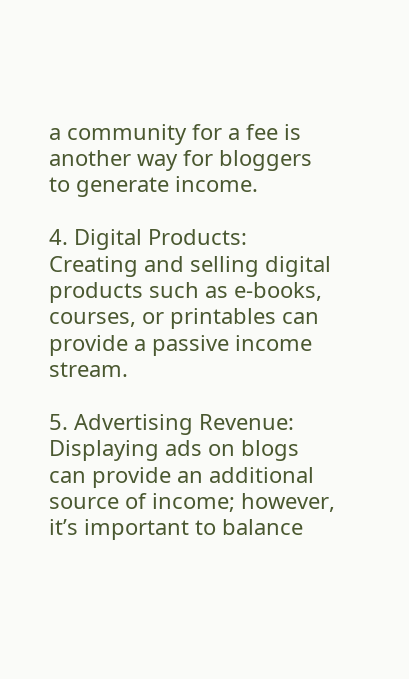a community for a fee is another way for bloggers to generate income.

4. Digital Products: Creating and selling digital products such as e-books, courses, or printables can provide a passive income stream.

5. Advertising Revenue: Displaying ads on blogs can provide an additional source of income; however, it’s important to balance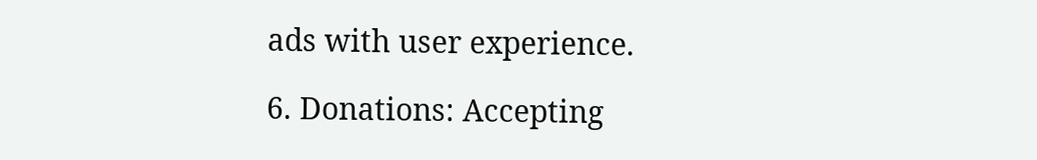ads with user experience.

6. Donations: Accepting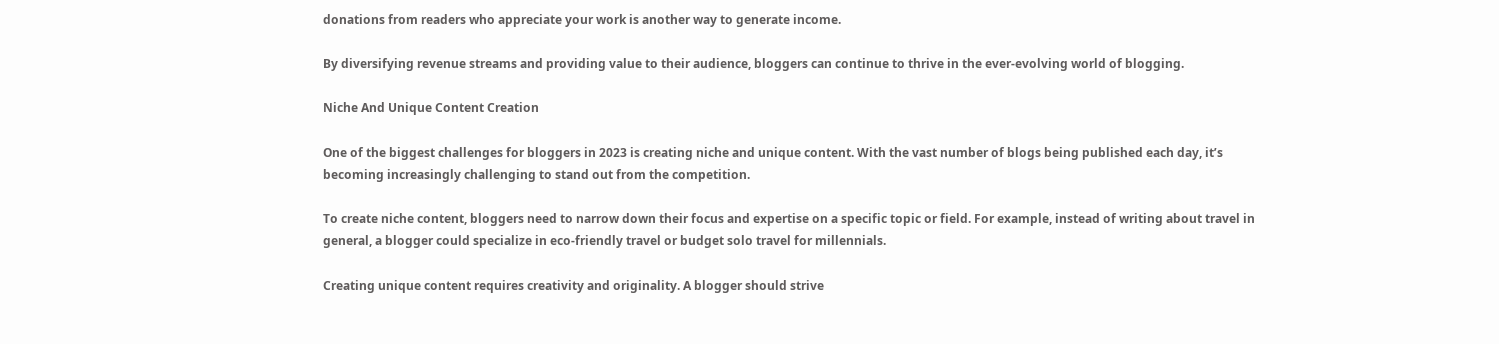donations from readers who appreciate your work is another way to generate income.

By diversifying revenue streams and providing value to their audience, bloggers can continue to thrive in the ever-evolving world of blogging.

Niche And Unique Content Creation

One of the biggest challenges for bloggers in 2023 is creating niche and unique content. With the vast number of blogs being published each day, it’s becoming increasingly challenging to stand out from the competition.

To create niche content, bloggers need to narrow down their focus and expertise on a specific topic or field. For example, instead of writing about travel in general, a blogger could specialize in eco-friendly travel or budget solo travel for millennials.

Creating unique content requires creativity and originality. A blogger should strive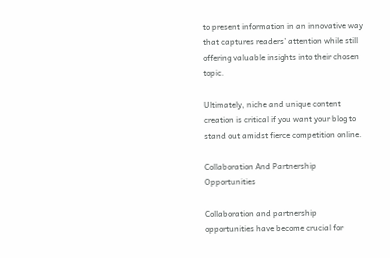to present information in an innovative way that captures readers’ attention while still offering valuable insights into their chosen topic.

Ultimately, niche and unique content creation is critical if you want your blog to stand out amidst fierce competition online.

Collaboration And Partnership Opportunities

Collaboration and partnership opportunities have become crucial for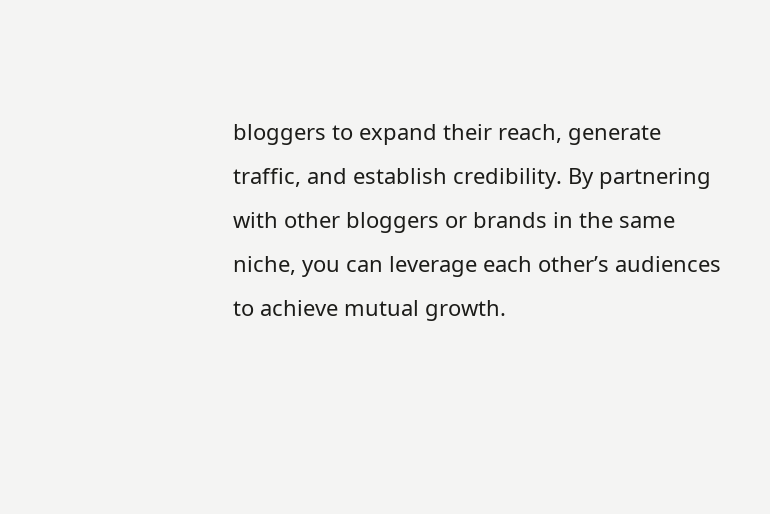bloggers to expand their reach, generate traffic, and establish credibility. By partnering with other bloggers or brands in the same niche, you can leverage each other’s audiences to achieve mutual growth.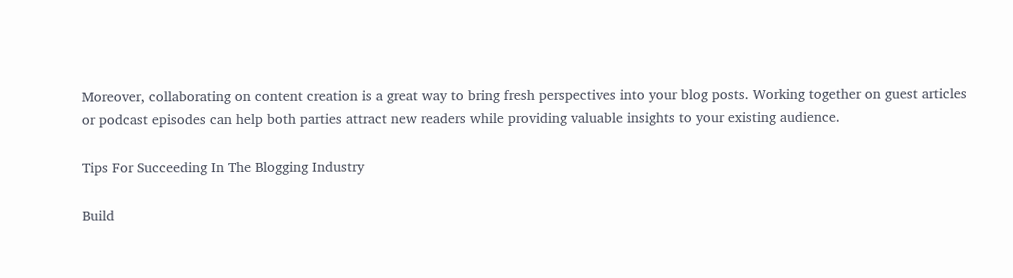Moreover, collaborating on content creation is a great way to bring fresh perspectives into your blog posts. Working together on guest articles or podcast episodes can help both parties attract new readers while providing valuable insights to your existing audience.

Tips For Succeeding In The Blogging Industry

Build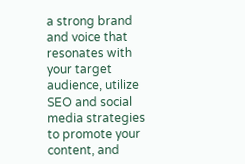a strong brand and voice that resonates with your target audience, utilize SEO and social media strategies to promote your content, and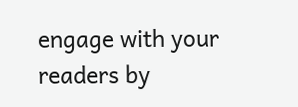engage with your readers by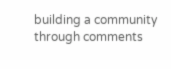building a community through comments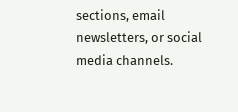sections, email newsletters, or social media channels.